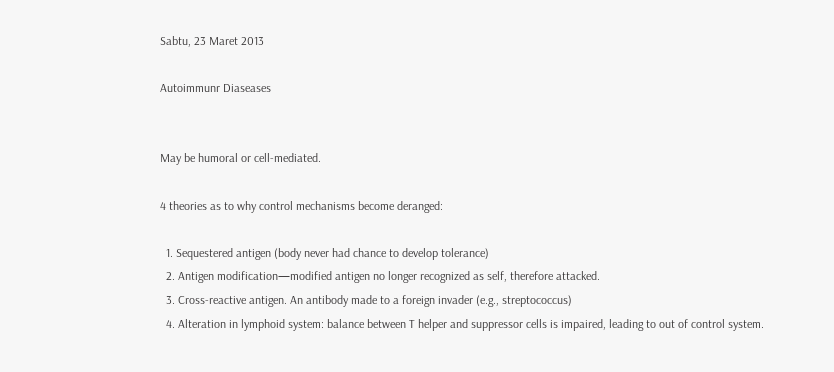Sabtu, 23 Maret 2013

Autoimmunr Diaseases


May be humoral or cell-mediated.

4 theories as to why control mechanisms become deranged:

  1. Sequestered antigen (body never had chance to develop tolerance)
  2. Antigen modification—modified antigen no longer recognized as self, therefore attacked.
  3. Cross-reactive antigen. An antibody made to a foreign invader (e.g., streptococcus)
  4. Alteration in lymphoid system: balance between T helper and suppressor cells is impaired, leading to out of control system.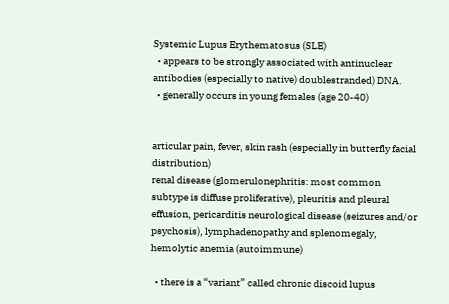Systemic Lupus Erythematosus (SLE)
  • appears to be strongly associated with antinuclear antibodies (especially to native) doublestranded) DNA.
  • generally occurs in young females (age 20-40)


articular pain, fever, skin rash (especially in butterfly facial distribution)
renal disease (glomerulonephritis: most common subtype is diffuse proliferative), pleuritis and pleural effusion, pericarditis neurological disease (seizures and/or psychosis), lymphadenopathy and splenomegaly, hemolytic anemia (autoimmune)

  • there is a “variant” called chronic discoid lupus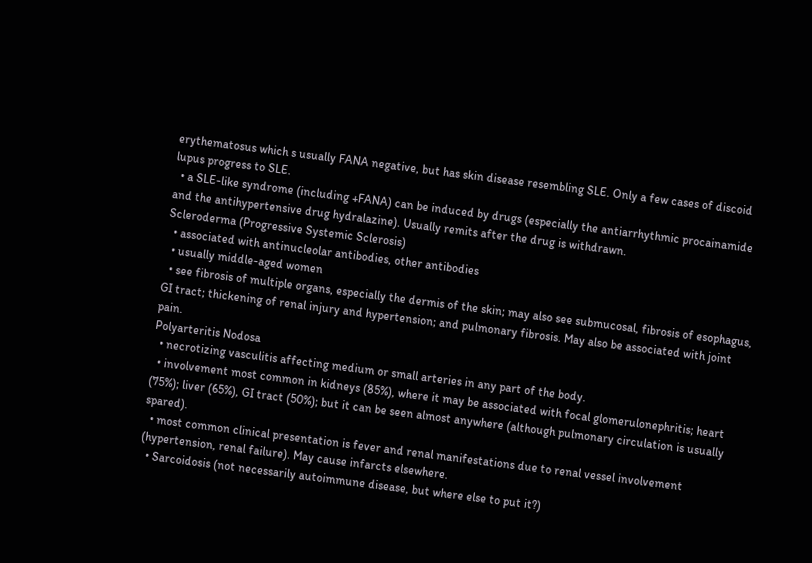erythematosus which s usually FANA negative, but has skin disease resembling SLE. Only a few cases of discoid lupus progress to SLE.
  • a SLE-like syndrome (including +FANA) can be induced by drugs (especially the antiarrhythmic procainamide and the antihypertensive drug hydralazine). Usually remits after the drug is withdrawn.
Scleroderma (Progressive Systemic Sclerosis)
  • associated with antinucleolar antibodies, other antibodies
  • usually middle-aged women
  • see fibrosis of multiple organs, especially the dermis of the skin; may also see submucosal, fibrosis of esophagus, GI tract; thickening of renal injury and hypertension; and pulmonary fibrosis. May also be associated with joint pain.
Polyarteritis Nodosa
  • necrotizing vasculitis affecting medium or small arteries in any part of the body.
  • involvement most common in kidneys (85%), where it may be associated with focal glomerulonephritis; heart (75%); liver (65%), GI tract (50%); but it can be seen almost anywhere (although pulmonary circulation is usually spared).
  • most common clinical presentation is fever and renal manifestations due to renal vessel involvement (hypertension, renal failure). May cause infarcts elsewhere.
  • Sarcoidosis (not necessarily autoimmune disease, but where else to put it?)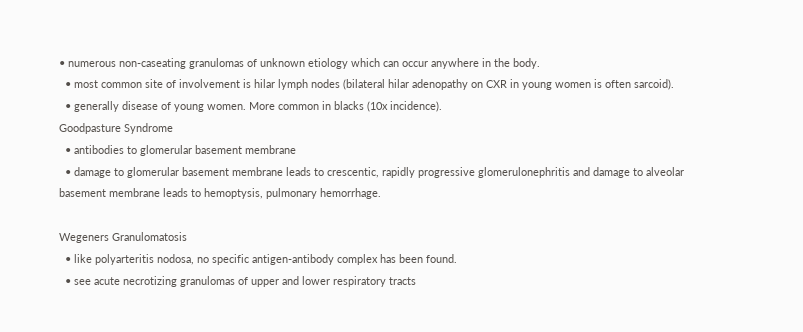• numerous non-caseating granulomas of unknown etiology which can occur anywhere in the body.
  • most common site of involvement is hilar lymph nodes (bilateral hilar adenopathy on CXR in young women is often sarcoid).
  • generally disease of young women. More common in blacks (10x incidence).
Goodpasture Syndrome
  • antibodies to glomerular basement membrane
  • damage to glomerular basement membrane leads to crescentic, rapidly progressive glomerulonephritis and damage to alveolar basement membrane leads to hemoptysis, pulmonary hemorrhage.

Wegeners Granulomatosis
  • like polyarteritis nodosa, no specific antigen-antibody complex has been found.
  • see acute necrotizing granulomas of upper and lower respiratory tracts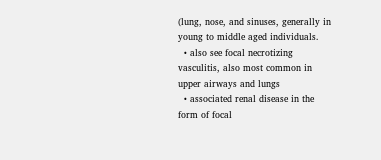(lung, nose, and sinuses, generally in young to middle aged individuals.
  • also see focal necrotizing vasculitis, also most common in upper airways and lungs
  • associated renal disease in the form of focal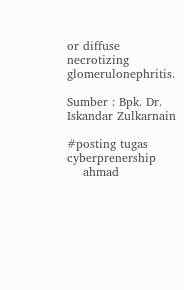or diffuse necrotizing glomerulonephritis.

Sumber : Bpk. Dr. Iskandar Zulkarnain

#posting tugas cyberprenership
    ahmad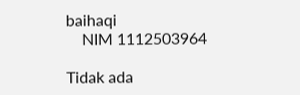baihaqi
    NIM 1112503964

Tidak ada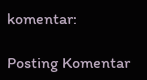komentar:

Posting Komentar